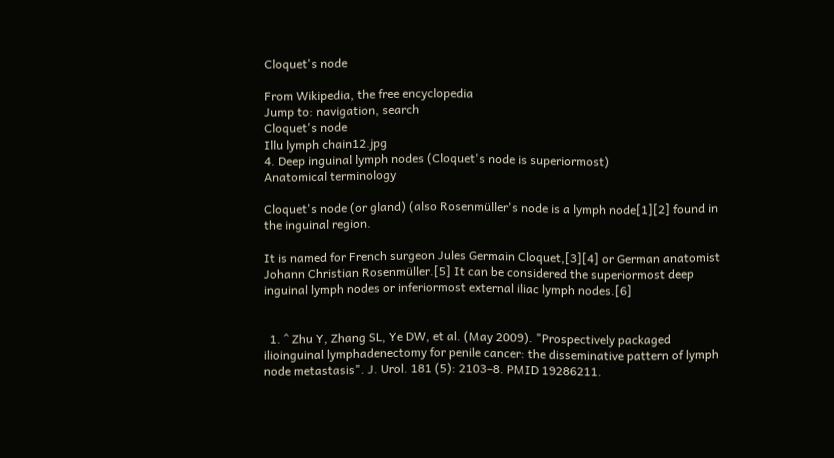Cloquet's node

From Wikipedia, the free encyclopedia
Jump to: navigation, search
Cloquet's node
Illu lymph chain12.jpg
4. Deep inguinal lymph nodes (Cloquet's node is superiormost)
Anatomical terminology

Cloquet's node (or gland) (also Rosenmüller's node is a lymph node[1][2] found in the inguinal region.

It is named for French surgeon Jules Germain Cloquet,[3][4] or German anatomist Johann Christian Rosenmüller.[5] It can be considered the superiormost deep inguinal lymph nodes or inferiormost external iliac lymph nodes.[6]


  1. ^ Zhu Y, Zhang SL, Ye DW, et al. (May 2009). "Prospectively packaged ilioinguinal lymphadenectomy for penile cancer: the disseminative pattern of lymph node metastasis". J. Urol. 181 (5): 2103–8. PMID 19286211.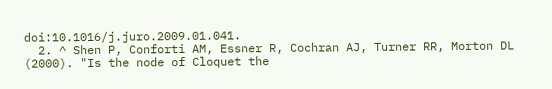doi:10.1016/j.juro.2009.01.041.
  2. ^ Shen P, Conforti AM, Essner R, Cochran AJ, Turner RR, Morton DL (2000). "Is the node of Cloquet the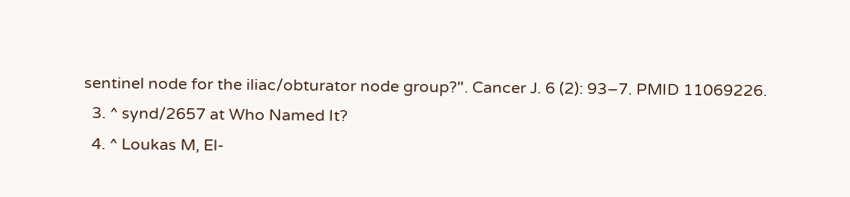sentinel node for the iliac/obturator node group?". Cancer J. 6 (2): 93–7. PMID 11069226.
  3. ^ synd/2657 at Who Named It?
  4. ^ Loukas M, El-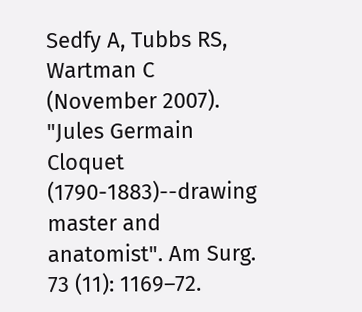Sedfy A, Tubbs RS, Wartman C (November 2007). "Jules Germain Cloquet (1790-1883)--drawing master and anatomist". Am Surg. 73 (11): 1169–72.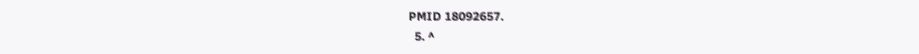PMID 18092657.
  5. ^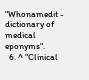"Whonamedit - dictionary of medical eponyms".
  6. ^ "Clinical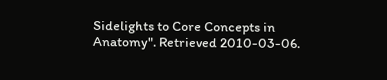Sidelights to Core Concepts in Anatomy". Retrieved 2010-03-06.